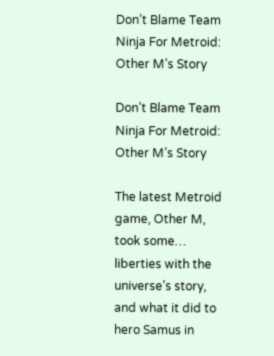Don’t Blame Team Ninja For Metroid: Other M’s Story

Don’t Blame Team Ninja For Metroid: Other M’s Story

The latest Metroid game, Other M, took some… liberties with the universe’s story, and what it did to hero Samus in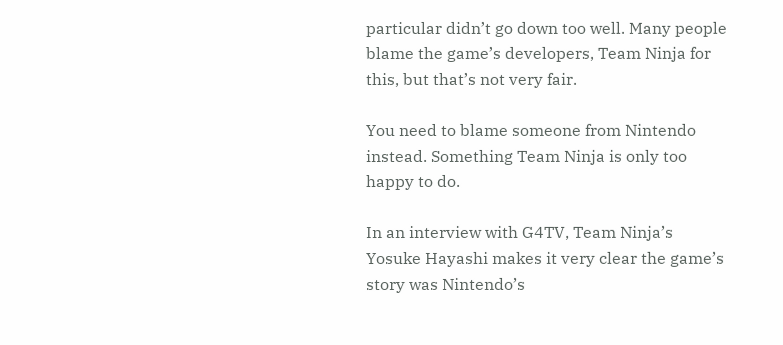particular didn’t go down too well. Many people blame the game’s developers, Team Ninja for this, but that’s not very fair.

You need to blame someone from Nintendo instead. Something Team Ninja is only too happy to do.

In an interview with G4TV, Team Ninja’s Yosuke Hayashi makes it very clear the game’s story was Nintendo’s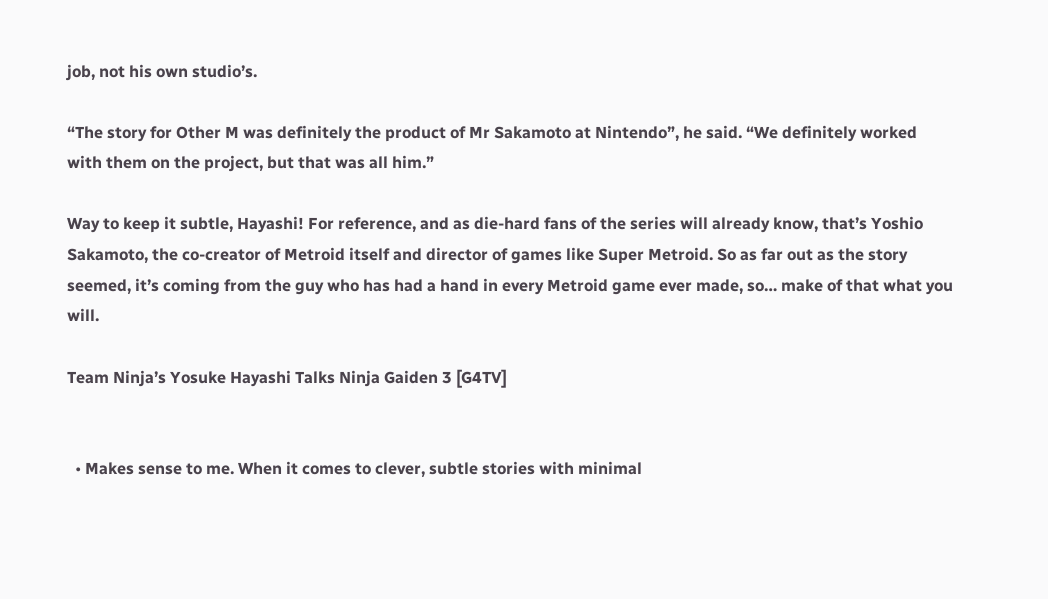job, not his own studio’s.

“The story for Other M was definitely the product of Mr Sakamoto at Nintendo”, he said. “We definitely worked with them on the project, but that was all him.”

Way to keep it subtle, Hayashi! For reference, and as die-hard fans of the series will already know, that’s Yoshio Sakamoto, the co-creator of Metroid itself and director of games like Super Metroid. So as far out as the story seemed, it’s coming from the guy who has had a hand in every Metroid game ever made, so… make of that what you will.

Team Ninja’s Yosuke Hayashi Talks Ninja Gaiden 3 [G4TV]


  • Makes sense to me. When it comes to clever, subtle stories with minimal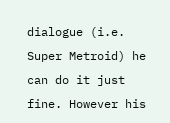dialogue (i.e. Super Metroid) he can do it just fine. However his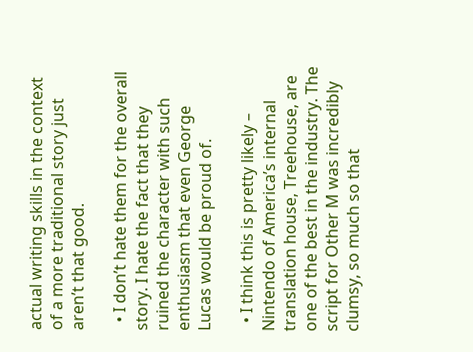actual writing skills in the context of a more traditional story just aren’t that good.

  • I don’t hate them for the overall story. I hate the fact that they ruined the character with such enthusiasm that even George Lucas would be proud of.

  • I think this is pretty likely – Nintendo of America’s internal translation house, Treehouse, are one of the best in the industry. The script for Other M was incredibly clumsy, so much so that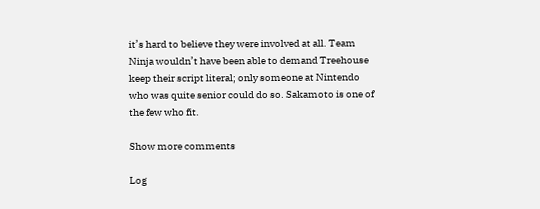it’s hard to believe they were involved at all. Team Ninja wouldn’t have been able to demand Treehouse keep their script literal; only someone at Nintendo who was quite senior could do so. Sakamoto is one of the few who fit.

Show more comments

Log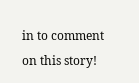in to comment on this story!